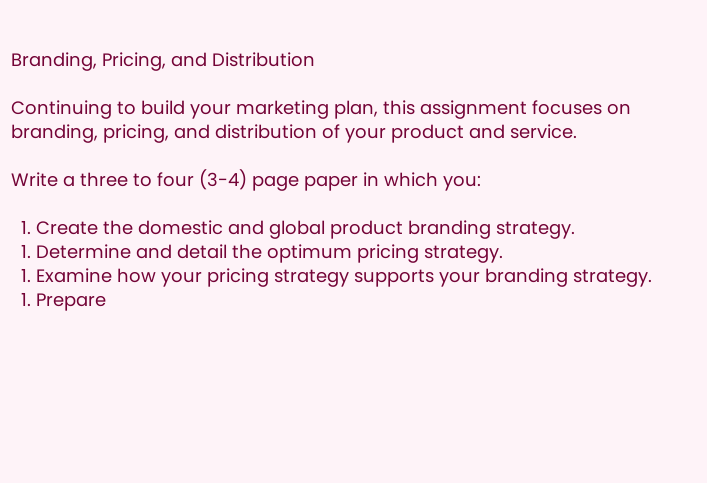Branding, Pricing, and Distribution

Continuing to build your marketing plan, this assignment focuses on branding, pricing, and distribution of your product and service.

Write a three to four (3-4) page paper in which you:

  1. Create the domestic and global product branding strategy.
  1. Determine and detail the optimum pricing strategy.
  1. Examine how your pricing strategy supports your branding strategy.
  1. Prepare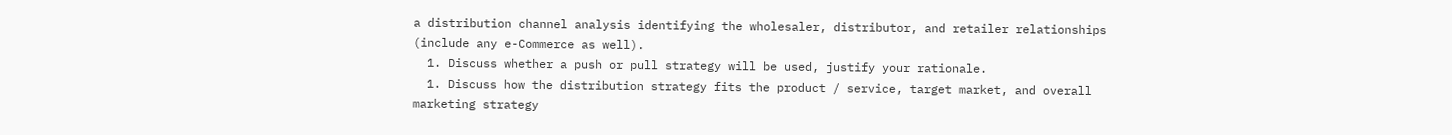a distribution channel analysis identifying the wholesaler, distributor, and retailer relationships (include any e-Commerce as well).
  1. Discuss whether a push or pull strategy will be used, justify your rationale.
  1. Discuss how the distribution strategy fits the product / service, target market, and overall marketing strategy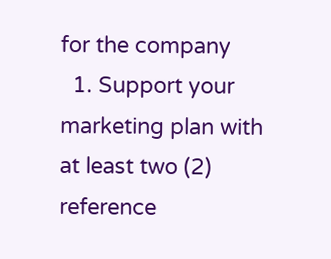for the company
  1. Support your marketing plan with at least two (2) reference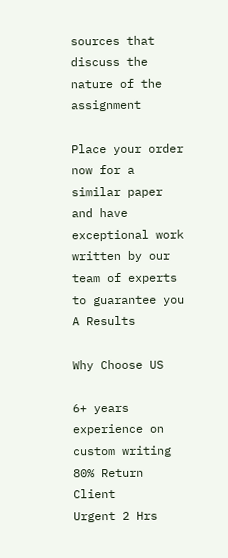sources that discuss the nature of the assignment

Place your order now for a similar paper and have exceptional work written by our team of experts to guarantee you A Results

Why Choose US

6+ years experience on custom writing
80% Return Client
Urgent 2 Hrs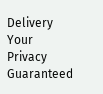Delivery
Your Privacy Guaranteed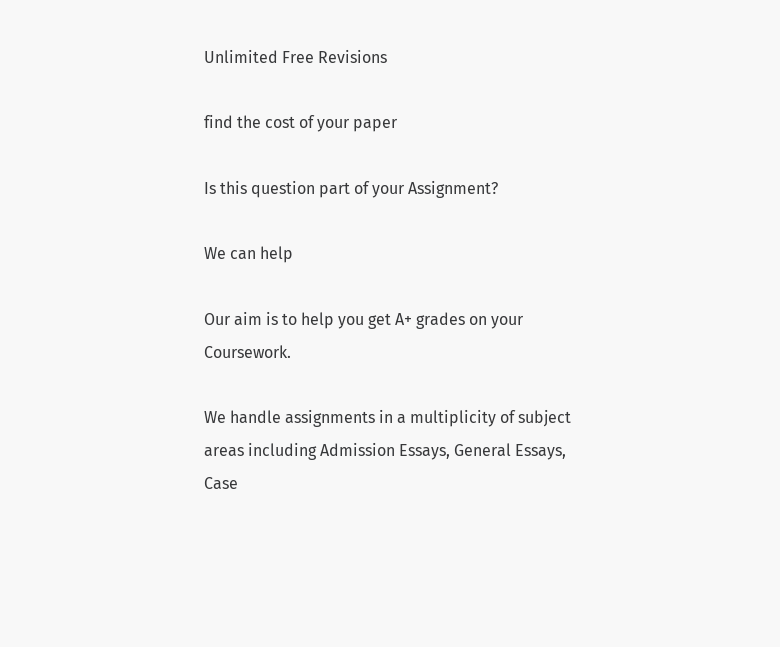Unlimited Free Revisions

find the cost of your paper

Is this question part of your Assignment?

We can help

Our aim is to help you get A+ grades on your Coursework.

We handle assignments in a multiplicity of subject areas including Admission Essays, General Essays, Case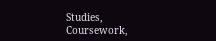Studies, Coursework,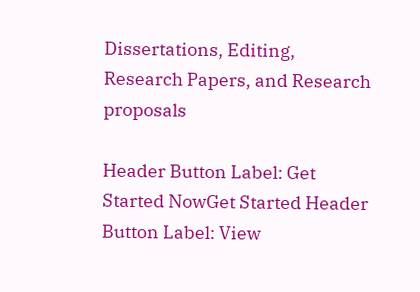Dissertations, Editing, Research Papers, and Research proposals

Header Button Label: Get Started NowGet Started Header Button Label: View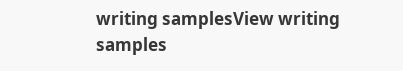writing samplesView writing samples